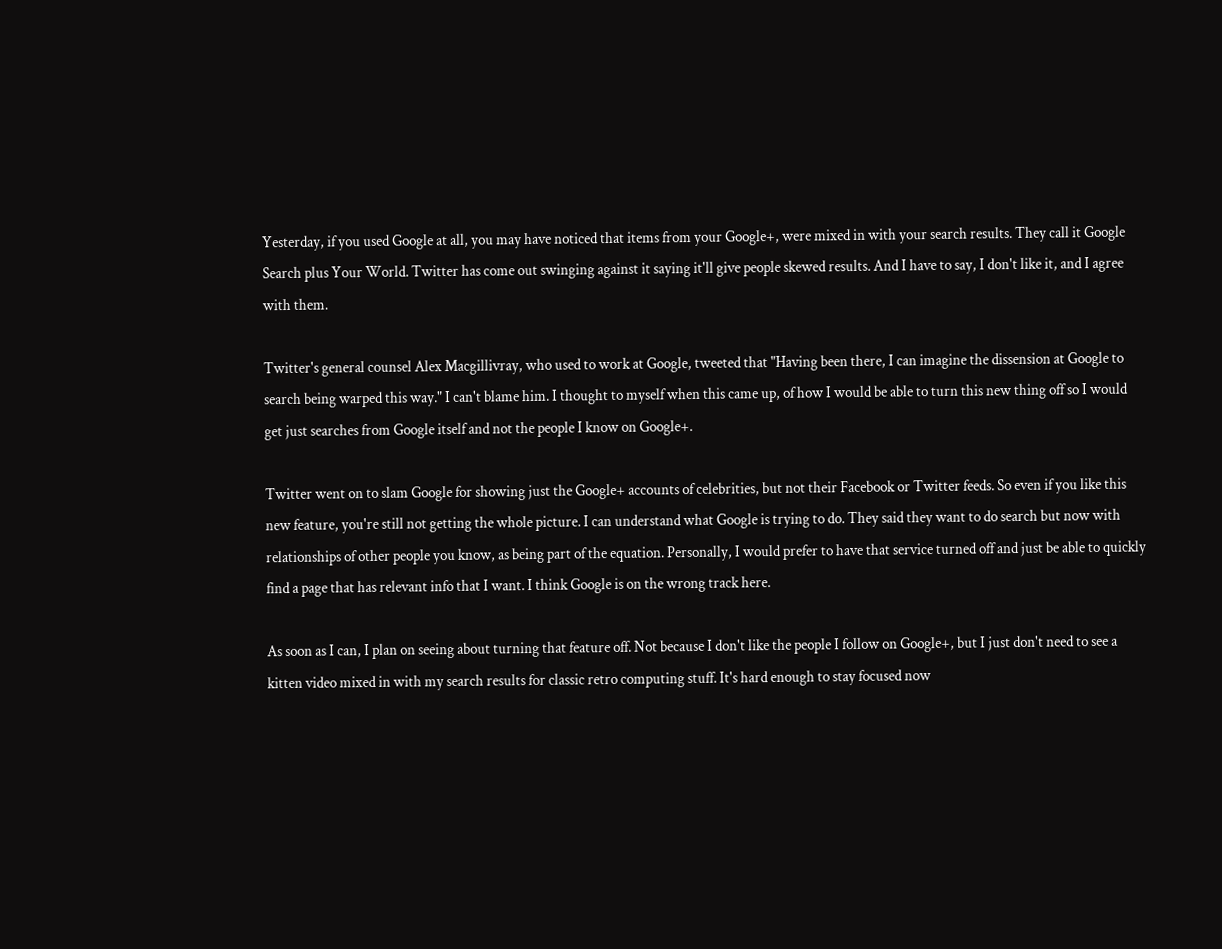Yesterday, if you used Google at all, you may have noticed that items from your Google+, were mixed in with your search results. They call it Google Search plus Your World. Twitter has come out swinging against it saying it'll give people skewed results. And I have to say, I don't like it, and I agree with them.

Twitter's general counsel Alex Macgillivray, who used to work at Google, tweeted that "Having been there, I can imagine the dissension at Google to search being warped this way." I can't blame him. I thought to myself when this came up, of how I would be able to turn this new thing off so I would get just searches from Google itself and not the people I know on Google+.

Twitter went on to slam Google for showing just the Google+ accounts of celebrities, but not their Facebook or Twitter feeds. So even if you like this new feature, you're still not getting the whole picture. I can understand what Google is trying to do. They said they want to do search but now with relationships of other people you know, as being part of the equation. Personally, I would prefer to have that service turned off and just be able to quickly find a page that has relevant info that I want. I think Google is on the wrong track here.

As soon as I can, I plan on seeing about turning that feature off. Not because I don't like the people I follow on Google+, but I just don't need to see a kitten video mixed in with my search results for classic retro computing stuff. It's hard enough to stay focused now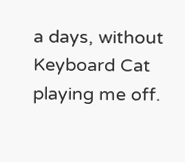a days, without Keyboard Cat playing me off.